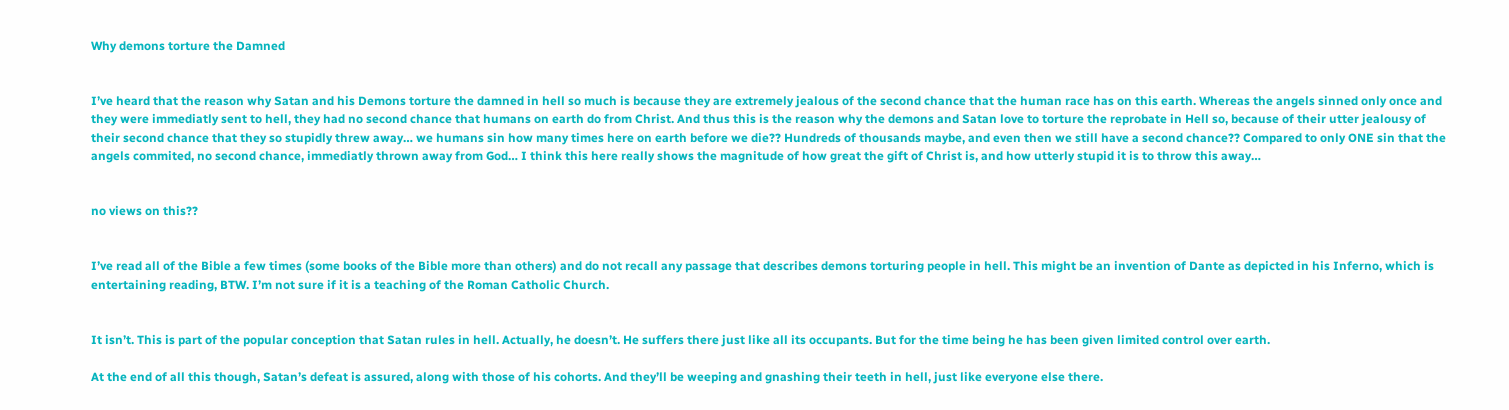Why demons torture the Damned


I’ve heard that the reason why Satan and his Demons torture the damned in hell so much is because they are extremely jealous of the second chance that the human race has on this earth. Whereas the angels sinned only once and they were immediatly sent to hell, they had no second chance that humans on earth do from Christ. And thus this is the reason why the demons and Satan love to torture the reprobate in Hell so, because of their utter jealousy of their second chance that they so stupidly threw away… we humans sin how many times here on earth before we die?? Hundreds of thousands maybe, and even then we still have a second chance?? Compared to only ONE sin that the angels commited, no second chance, immediatly thrown away from God… I think this here really shows the magnitude of how great the gift of Christ is, and how utterly stupid it is to throw this away…


no views on this??


I’ve read all of the Bible a few times (some books of the Bible more than others) and do not recall any passage that describes demons torturing people in hell. This might be an invention of Dante as depicted in his Inferno, which is entertaining reading, BTW. I’m not sure if it is a teaching of the Roman Catholic Church.


It isn’t. This is part of the popular conception that Satan rules in hell. Actually, he doesn’t. He suffers there just like all its occupants. But for the time being he has been given limited control over earth.

At the end of all this though, Satan’s defeat is assured, along with those of his cohorts. And they’ll be weeping and gnashing their teeth in hell, just like everyone else there.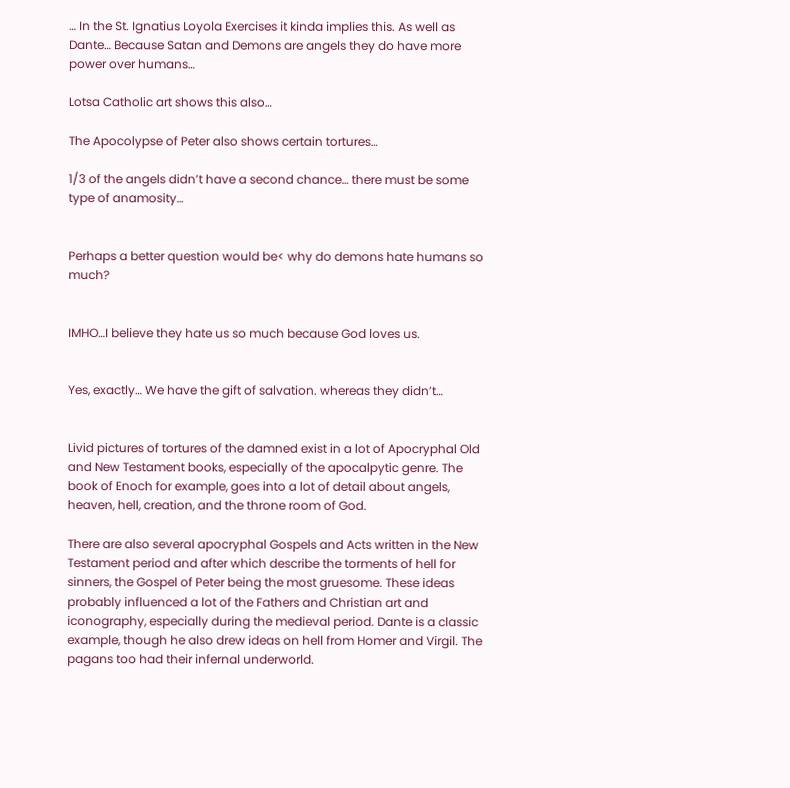… In the St. Ignatius Loyola Exercises it kinda implies this. As well as Dante… Because Satan and Demons are angels they do have more power over humans…

Lotsa Catholic art shows this also…

The Apocolypse of Peter also shows certain tortures…

1/3 of the angels didn’t have a second chance… there must be some type of anamosity…


Perhaps a better question would be< why do demons hate humans so much?


IMHO…I believe they hate us so much because God loves us.


Yes, exactly… We have the gift of salvation. whereas they didn’t…


Livid pictures of tortures of the damned exist in a lot of Apocryphal Old and New Testament books, especially of the apocalpytic genre. The book of Enoch for example, goes into a lot of detail about angels, heaven, hell, creation, and the throne room of God.

There are also several apocryphal Gospels and Acts written in the New Testament period and after which describe the torments of hell for sinners, the Gospel of Peter being the most gruesome. These ideas probably influenced a lot of the Fathers and Christian art and iconography, especially during the medieval period. Dante is a classic example, though he also drew ideas on hell from Homer and Virgil. The pagans too had their infernal underworld.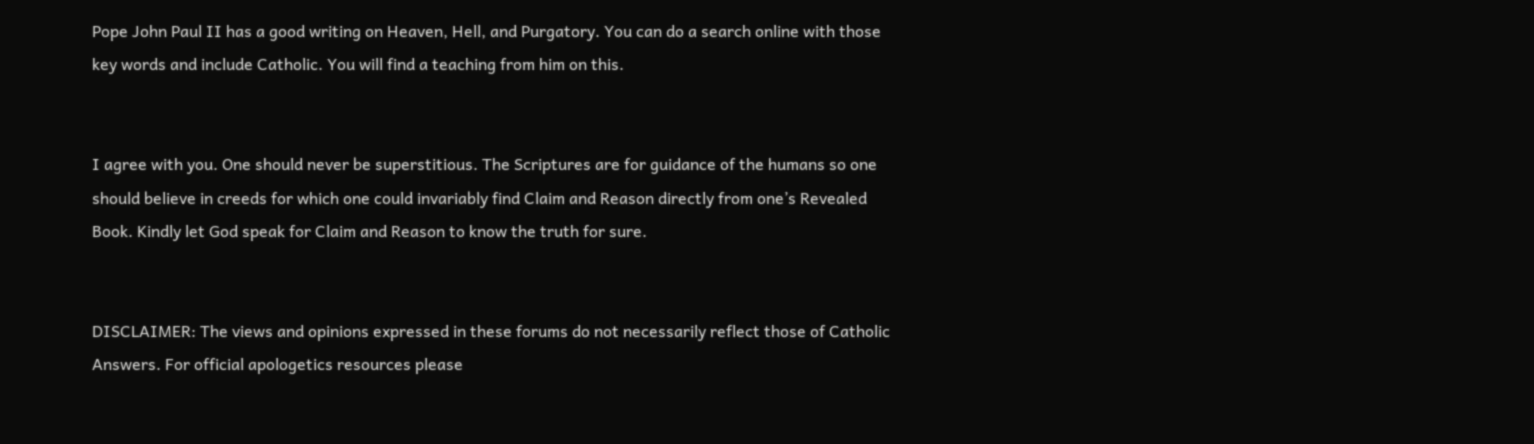Pope John Paul II has a good writing on Heaven, Hell, and Purgatory. You can do a search online with those key words and include Catholic. You will find a teaching from him on this.


I agree with you. One should never be superstitious. The Scriptures are for guidance of the humans so one should believe in creeds for which one could invariably find Claim and Reason directly from one’s Revealed Book. Kindly let God speak for Claim and Reason to know the truth for sure.


DISCLAIMER: The views and opinions expressed in these forums do not necessarily reflect those of Catholic Answers. For official apologetics resources please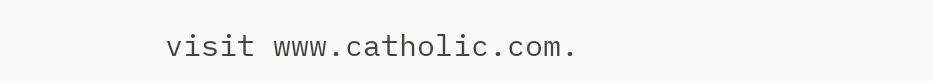visit www.catholic.com.